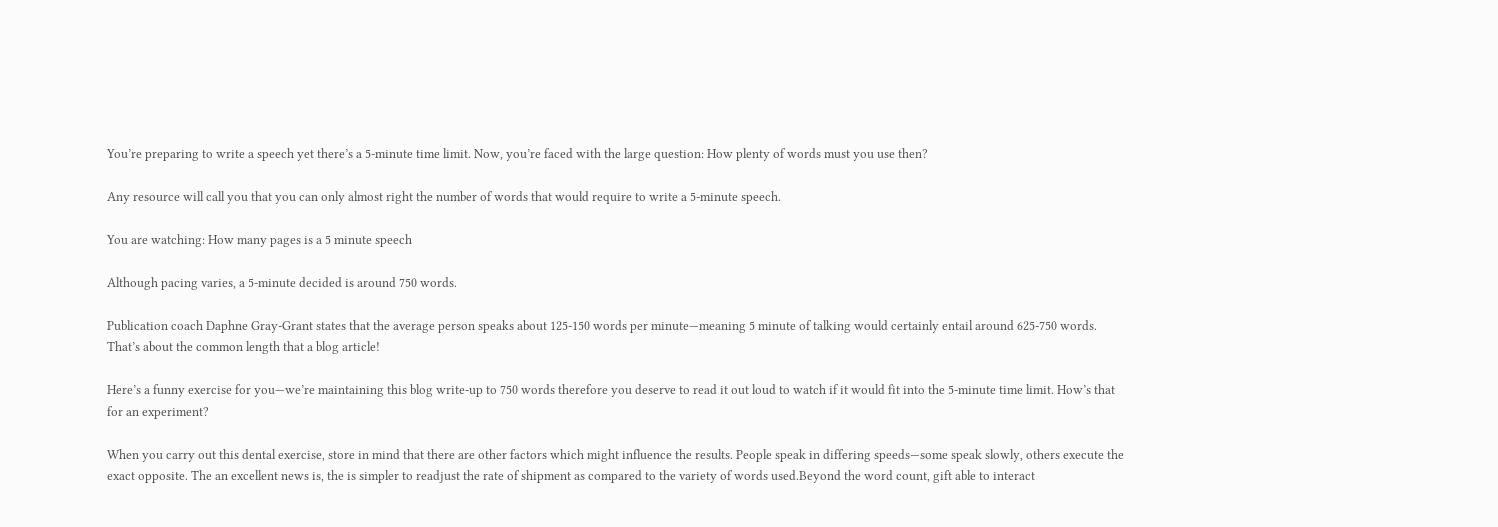You’re preparing to write a speech yet there’s a 5-minute time limit. Now, you’re faced with the large question: How plenty of words must you use then?

Any resource will call you that you can only almost right the number of words that would require to write a 5-minute speech.

You are watching: How many pages is a 5 minute speech

Although pacing varies, a 5-minute decided is around 750 words.

Publication coach Daphne Gray-Grant states that the average person speaks about 125-150 words per minute—meaning 5 minute of talking would certainly entail around 625-750 words. That’s about the common length that a blog article!

Here’s a funny exercise for you—we’re maintaining this blog write-up to 750 words therefore you deserve to read it out loud to watch if it would fit into the 5-minute time limit. How’s that for an experiment?

When you carry out this dental exercise, store in mind that there are other factors which might influence the results. People speak in differing speeds—some speak slowly, others execute the exact opposite. The an excellent news is, the is simpler to readjust the rate of shipment as compared to the variety of words used.Beyond the word count, gift able to interact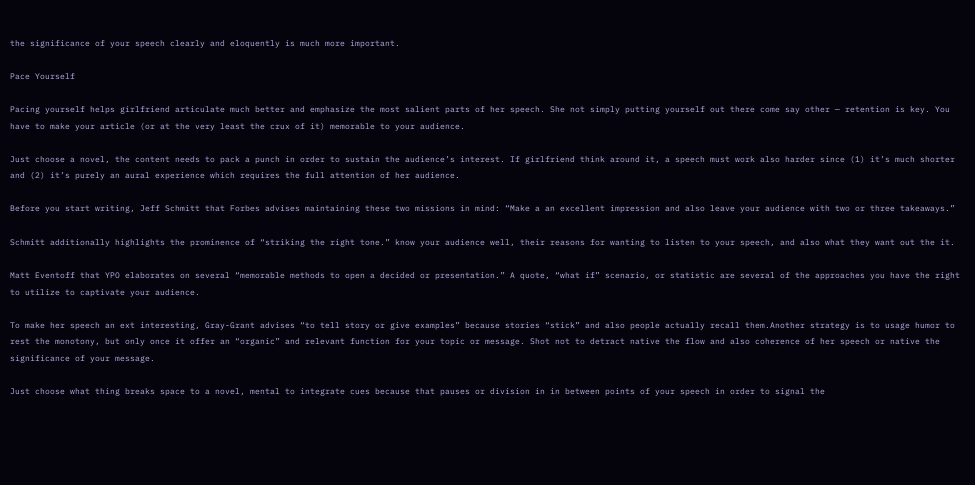the significance of your speech clearly and eloquently is much more important.

Pace Yourself

Pacing yourself helps girlfriend articulate much better and emphasize the most salient parts of her speech. She not simply putting yourself out there come say other — retention is key. You have to make your article (or at the very least the crux of it) memorable to your audience.

Just choose a novel, the content needs to pack a punch in order to sustain the audience’s interest. If girlfriend think around it, a speech must work also harder since (1) it’s much shorter and (2) it’s purely an aural experience which requires the full attention of her audience.

Before you start writing, Jeff Schmitt that Forbes advises maintaining these two missions in mind: “Make a an excellent impression and also leave your audience with two or three takeaways.”

Schmitt additionally highlights the prominence of “striking the right tone.” know your audience well, their reasons for wanting to listen to your speech, and also what they want out the it.

Matt Eventoff that YPO elaborates on several “memorable methods to open a decided or presentation.” A quote, “what if” scenario, or statistic are several of the approaches you have the right to utilize to captivate your audience.

To make her speech an ext interesting, Gray-Grant advises “to tell story or give examples” because stories “stick” and also people actually recall them.Another strategy is to usage humor to rest the monotony, but only once it offer an “organic” and relevant function for your topic or message. Shot not to detract native the flow and also coherence of her speech or native the significance of your message.

Just choose what thing breaks space to a novel, mental to integrate cues because that pauses or division in in between points of your speech in order to signal the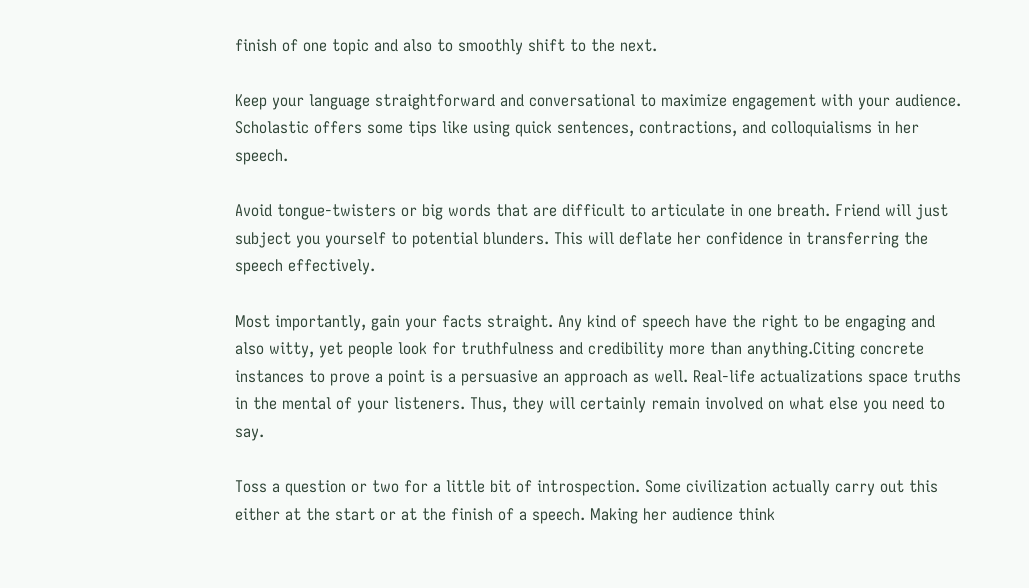finish of one topic and also to smoothly shift to the next.

Keep your language straightforward and conversational to maximize engagement with your audience. Scholastic offers some tips like using quick sentences, contractions, and colloquialisms in her speech.

Avoid tongue-twisters or big words that are difficult to articulate in one breath. Friend will just subject you yourself to potential blunders. This will deflate her confidence in transferring the speech effectively.

Most importantly, gain your facts straight. Any kind of speech have the right to be engaging and also witty, yet people look for truthfulness and credibility more than anything.Citing concrete instances to prove a point is a persuasive an approach as well. Real-life actualizations space truths in the mental of your listeners. Thus, they will certainly remain involved on what else you need to say.

Toss a question or two for a little bit of introspection. Some civilization actually carry out this either at the start or at the finish of a speech. Making her audience think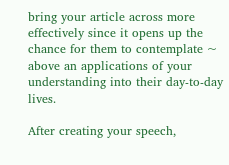bring your article across more effectively since it opens up the chance for them to contemplate ~ above an applications of your understanding into their day-to-day lives.

After creating your speech,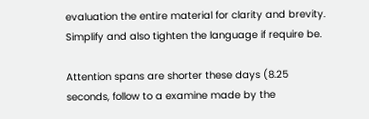evaluation the entire material for clarity and brevity. Simplify and also tighten the language if require be.

Attention spans are shorter these days (8.25 seconds, follow to a examine made by the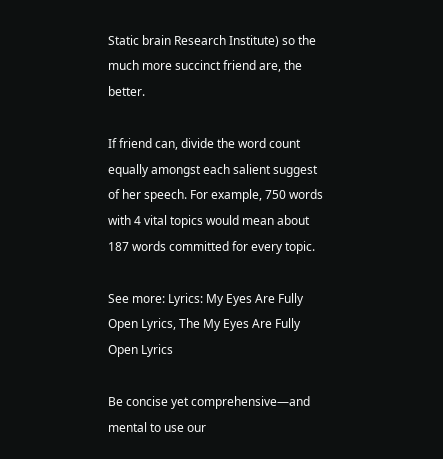Static brain Research Institute) so the much more succinct friend are, the better.

If friend can, divide the word count equally amongst each salient suggest of her speech. For example, 750 words with 4 vital topics would mean about 187 words committed for every topic.

See more: Lyrics: My Eyes Are Fully Open Lyrics, The My Eyes Are Fully Open Lyrics

Be concise yet comprehensive—and mental to use our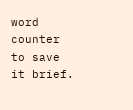word counter to save it brief.